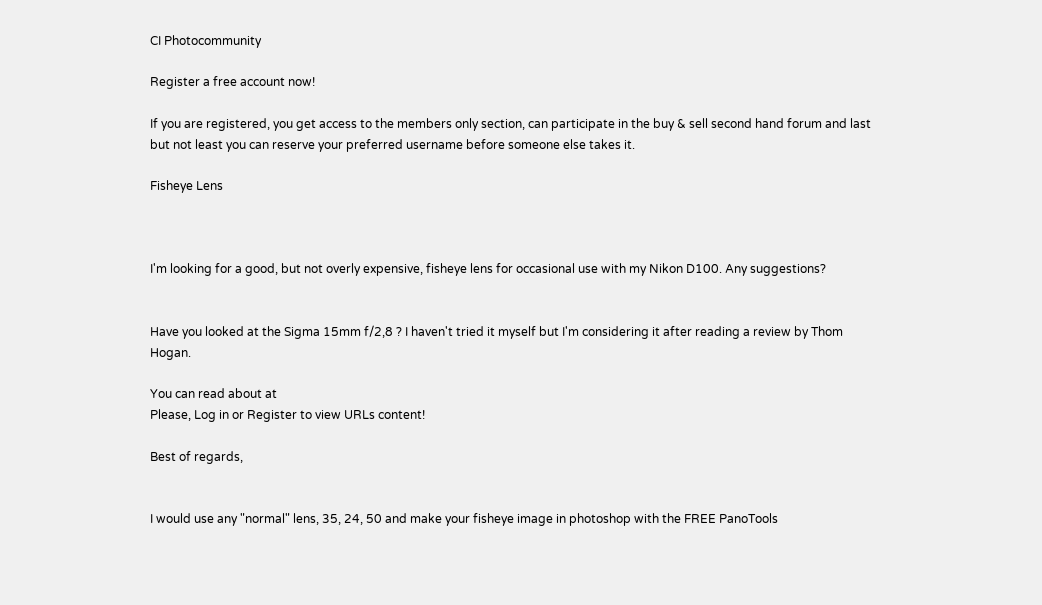CI Photocommunity

Register a free account now!

If you are registered, you get access to the members only section, can participate in the buy & sell second hand forum and last but not least you can reserve your preferred username before someone else takes it.

Fisheye Lens



I'm looking for a good, but not overly expensive, fisheye lens for occasional use with my Nikon D100. Any suggestions?


Have you looked at the Sigma 15mm f/2,8 ? I haven't tried it myself but I'm considering it after reading a review by Thom Hogan.

You can read about at
Please, Log in or Register to view URLs content!

Best of regards,


I would use any "normal" lens, 35, 24, 50 and make your fisheye image in photoshop with the FREE PanoTools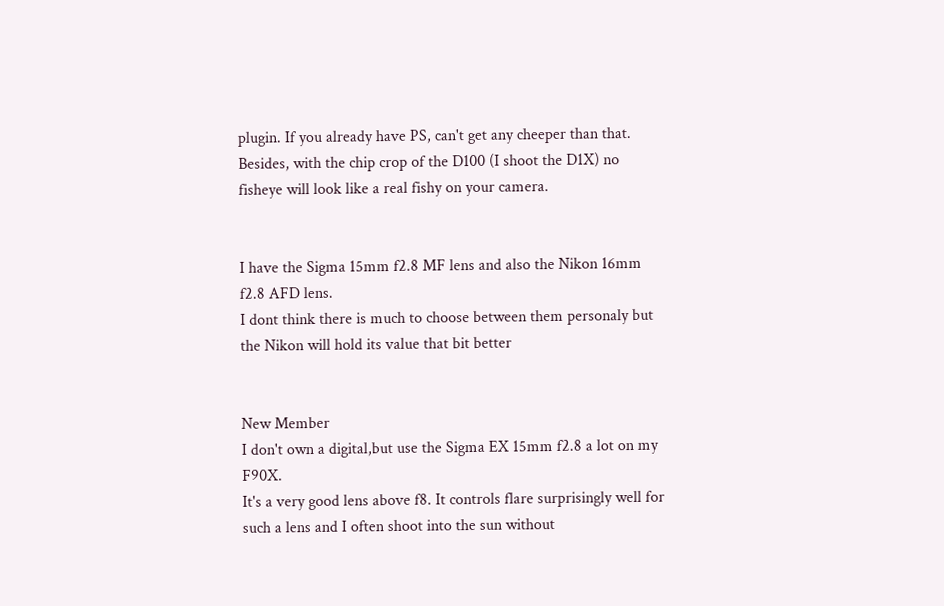plugin. If you already have PS, can't get any cheeper than that. Besides, with the chip crop of the D100 (I shoot the D1X) no fisheye will look like a real fishy on your camera.


I have the Sigma 15mm f2.8 MF lens and also the Nikon 16mm f2.8 AFD lens.
I dont think there is much to choose between them personaly but the Nikon will hold its value that bit better


New Member
I don't own a digital,but use the Sigma EX 15mm f2.8 a lot on my F90X.
It's a very good lens above f8. It controls flare surprisingly well for such a lens and I often shoot into the sun without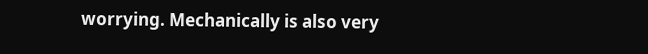worrying. Mechanically is also very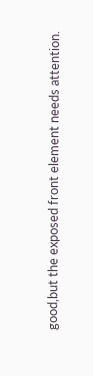good,but the exposed front element needs attention.